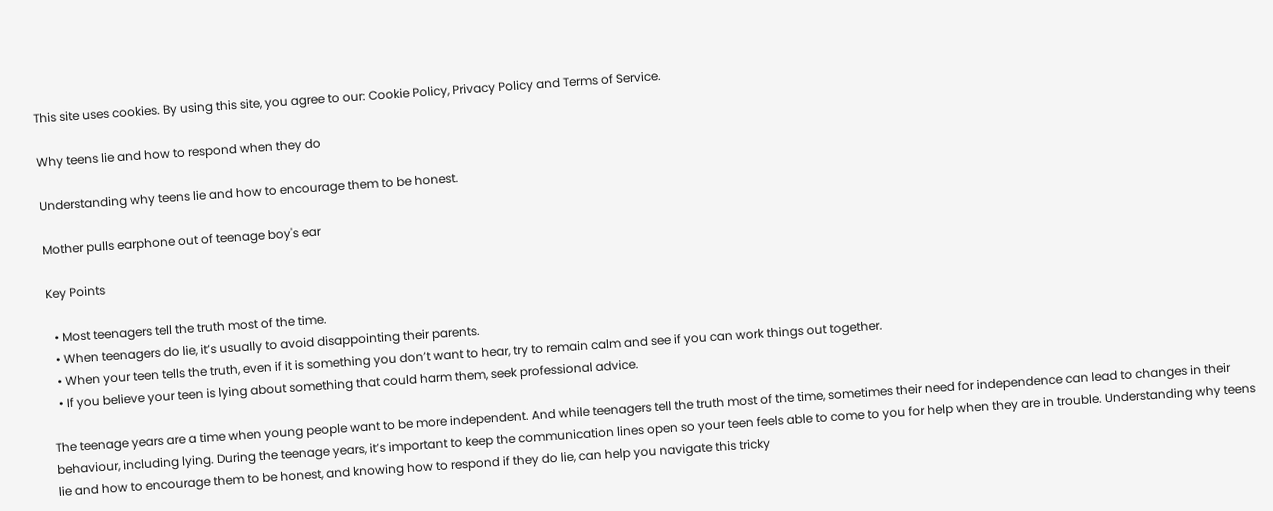This site uses cookies. By using this site, you agree to our: Cookie Policy, Privacy Policy and Terms of Service.

Why teens lie and how to respond when they do

Understanding why teens lie and how to encourage them to be honest.

Mother pulls earphone out of teenage boy's ear

Key Points

  • Most teenagers tell the truth most of the time.
  • When teenagers do lie, it’s usually to avoid disappointing their parents.
  • When your teen tells the truth, even if it is something you don’t want to hear, try to remain calm and see if you can work things out together.
  • If you believe your teen is lying about something that could harm them, seek professional advice.

The teenage years are a time when young people want to be more independent. And while teenagers tell the truth most of the time, sometimes their need for independence can lead to changes in their behaviour, including lying. During the teenage years, it’s important to keep the communication lines open so your teen feels able to come to you for help when they are in trouble. Understanding why teens lie and how to encourage them to be honest, and knowing how to respond if they do lie, can help you navigate this tricky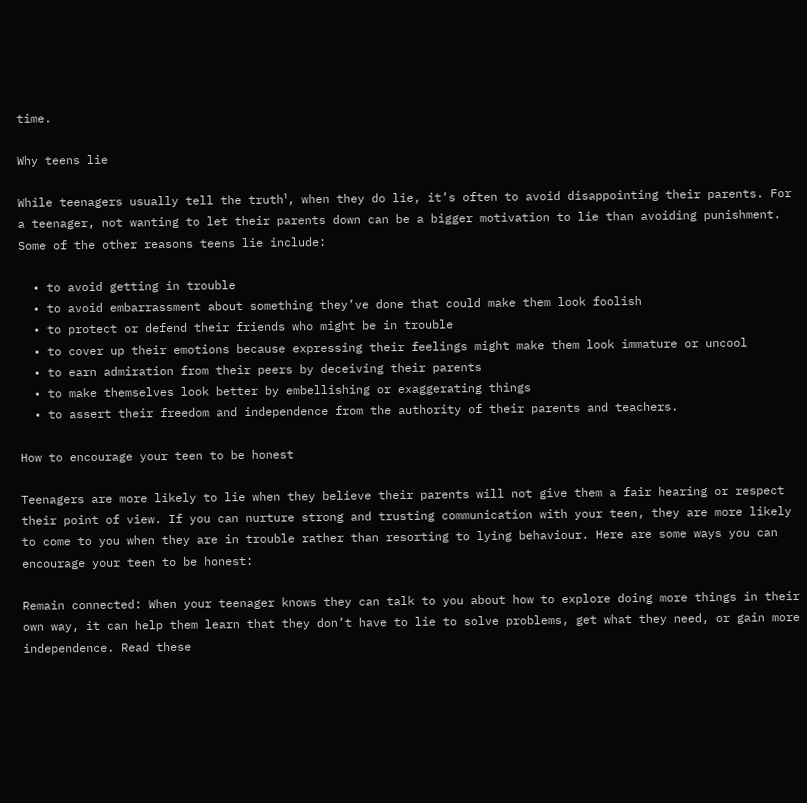time.

Why teens lie

While teenagers usually tell the truth¹, when they do lie, it’s often to avoid disappointing their parents. For a teenager, not wanting to let their parents down can be a bigger motivation to lie than avoiding punishment. Some of the other reasons teens lie include:

  • to avoid getting in trouble
  • to avoid embarrassment about something they’ve done that could make them look foolish
  • to protect or defend their friends who might be in trouble
  • to cover up their emotions because expressing their feelings might make them look immature or uncool
  • to earn admiration from their peers by deceiving their parents
  • to make themselves look better by embellishing or exaggerating things
  • to assert their freedom and independence from the authority of their parents and teachers.

How to encourage your teen to be honest

Teenagers are more likely to lie when they believe their parents will not give them a fair hearing or respect their point of view. If you can nurture strong and trusting communication with your teen, they are more likely to come to you when they are in trouble rather than resorting to lying behaviour. Here are some ways you can encourage your teen to be honest:

Remain connected: When your teenager knows they can talk to you about how to explore doing more things in their own way, it can help them learn that they don’t have to lie to solve problems, get what they need, or gain more independence. Read these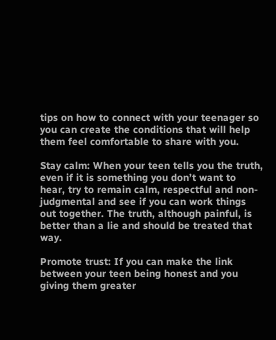tips on how to connect with your teenager so you can create the conditions that will help them feel comfortable to share with you.

Stay calm: When your teen tells you the truth, even if it is something you don’t want to hear, try to remain calm, respectful and non-judgmental and see if you can work things out together. The truth, although painful, is better than a lie and should be treated that way.

Promote trust: If you can make the link between your teen being honest and you giving them greater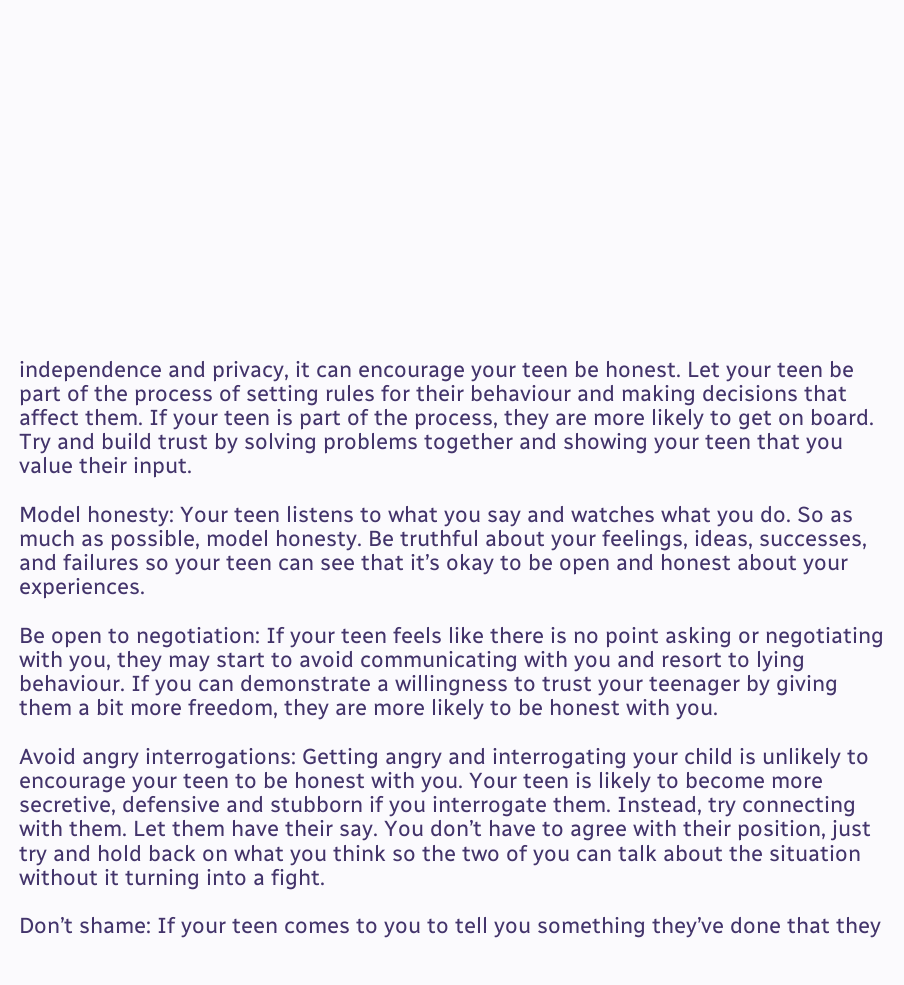independence and privacy, it can encourage your teen be honest. Let your teen be part of the process of setting rules for their behaviour and making decisions that affect them. If your teen is part of the process, they are more likely to get on board. Try and build trust by solving problems together and showing your teen that you value their input.

Model honesty: Your teen listens to what you say and watches what you do. So as much as possible, model honesty. Be truthful about your feelings, ideas, successes, and failures so your teen can see that it’s okay to be open and honest about your experiences.

Be open to negotiation: If your teen feels like there is no point asking or negotiating with you, they may start to avoid communicating with you and resort to lying behaviour. If you can demonstrate a willingness to trust your teenager by giving them a bit more freedom, they are more likely to be honest with you.

Avoid angry interrogations: Getting angry and interrogating your child is unlikely to encourage your teen to be honest with you. Your teen is likely to become more secretive, defensive and stubborn if you interrogate them. Instead, try connecting with them. Let them have their say. You don’t have to agree with their position, just try and hold back on what you think so the two of you can talk about the situation without it turning into a fight.

Don’t shame: If your teen comes to you to tell you something they’ve done that they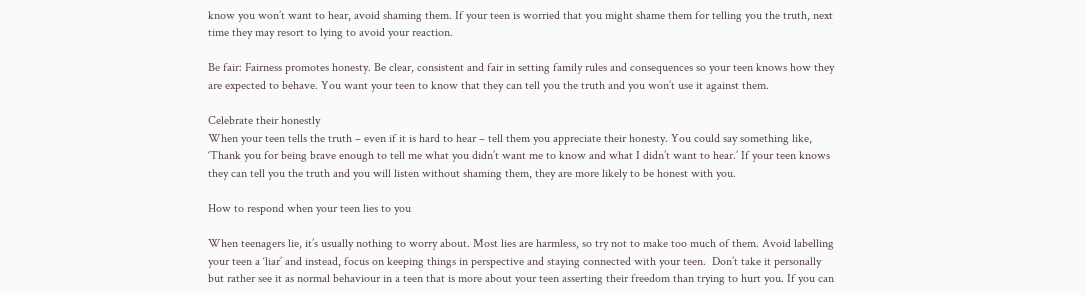know you won’t want to hear, avoid shaming them. If your teen is worried that you might shame them for telling you the truth, next time they may resort to lying to avoid your reaction.

Be fair: Fairness promotes honesty. Be clear, consistent and fair in setting family rules and consequences so your teen knows how they are expected to behave. You want your teen to know that they can tell you the truth and you won’t use it against them.

Celebrate their honestly
When your teen tells the truth – even if it is hard to hear – tell them you appreciate their honesty. You could say something like, ‘Thank you for being brave enough to tell me what you didn’t want me to know and what I didn’t want to hear.’ If your teen knows they can tell you the truth and you will listen without shaming them, they are more likely to be honest with you.

How to respond when your teen lies to you

When teenagers lie, it’s usually nothing to worry about. Most lies are harmless, so try not to make too much of them. Avoid labelling your teen a ‘liar’ and instead, focus on keeping things in perspective and staying connected with your teen.  Don’t take it personally but rather see it as normal behaviour in a teen that is more about your teen asserting their freedom than trying to hurt you. If you can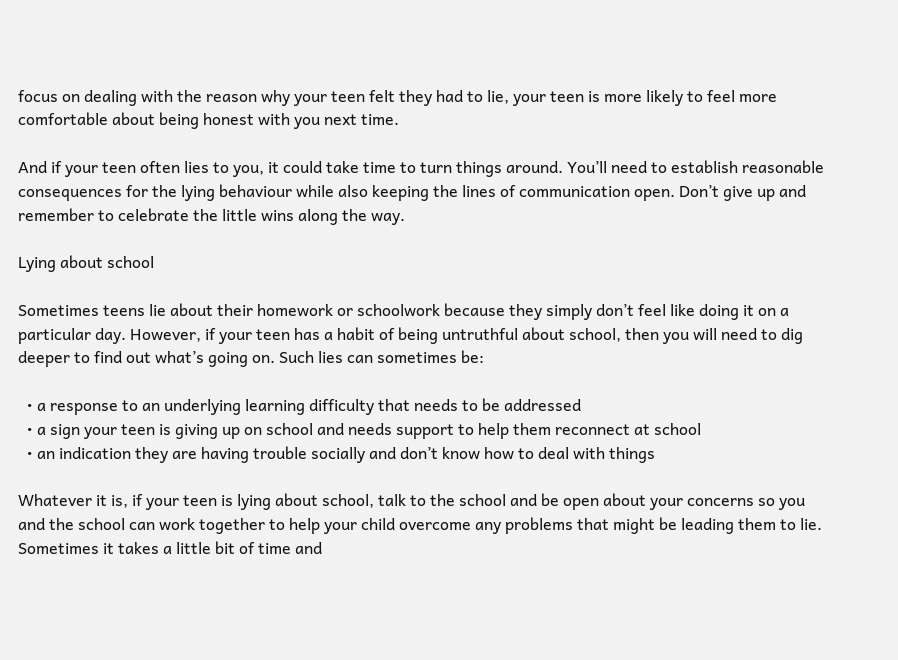focus on dealing with the reason why your teen felt they had to lie, your teen is more likely to feel more comfortable about being honest with you next time.

And if your teen often lies to you, it could take time to turn things around. You’ll need to establish reasonable consequences for the lying behaviour while also keeping the lines of communication open. Don’t give up and remember to celebrate the little wins along the way.

Lying about school

Sometimes teens lie about their homework or schoolwork because they simply don’t feel like doing it on a particular day. However, if your teen has a habit of being untruthful about school, then you will need to dig deeper to find out what’s going on. Such lies can sometimes be:

  • a response to an underlying learning difficulty that needs to be addressed
  • a sign your teen is giving up on school and needs support to help them reconnect at school
  • an indication they are having trouble socially and don’t know how to deal with things

Whatever it is, if your teen is lying about school, talk to the school and be open about your concerns so you and the school can work together to help your child overcome any problems that might be leading them to lie. Sometimes it takes a little bit of time and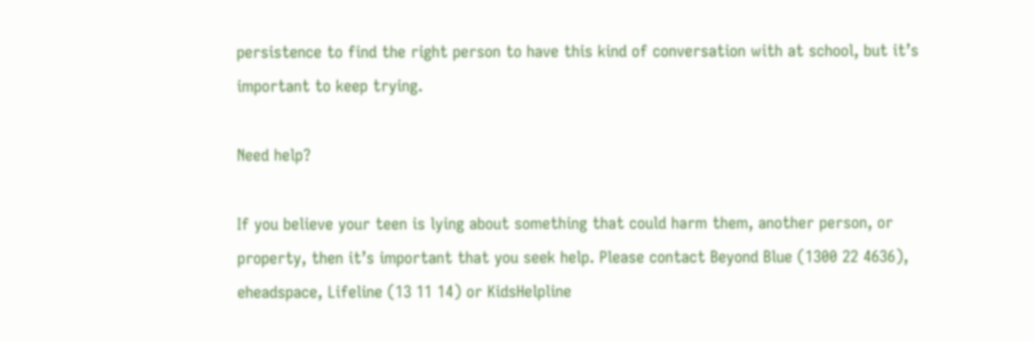persistence to find the right person to have this kind of conversation with at school, but it’s important to keep trying.

Need help?

If you believe your teen is lying about something that could harm them, another person, or property, then it’s important that you seek help. Please contact Beyond Blue (1300 22 4636), eheadspace, Lifeline (13 11 14) or KidsHelpline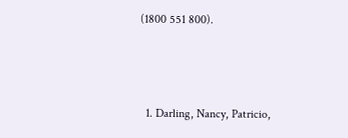(1800 551 800).



  1. Darling, Nancy, Patricio,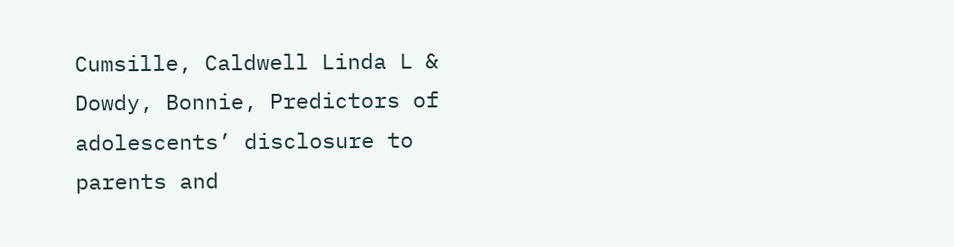Cumsille, Caldwell Linda L & Dowdy, Bonnie, Predictors of adolescents’ disclosure to parents and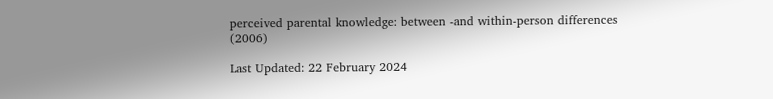perceived parental knowledge: between -and within-person differences (2006)

Last Updated: 22 February 2024